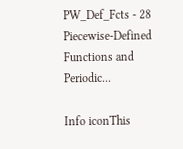PW_Def_Fcts - 28 Piecewise-Defined Functions and Periodic...

Info iconThis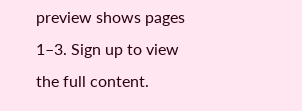preview shows pages 1–3. Sign up to view the full content.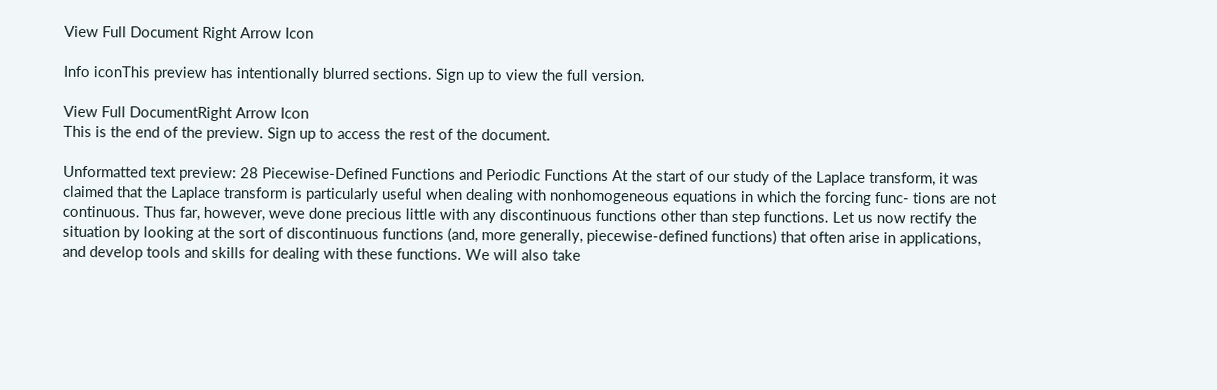View Full Document Right Arrow Icon

Info iconThis preview has intentionally blurred sections. Sign up to view the full version.

View Full DocumentRight Arrow Icon
This is the end of the preview. Sign up to access the rest of the document.

Unformatted text preview: 28 Piecewise-Defined Functions and Periodic Functions At the start of our study of the Laplace transform, it was claimed that the Laplace transform is particularly useful when dealing with nonhomogeneous equations in which the forcing func- tions are not continuous. Thus far, however, weve done precious little with any discontinuous functions other than step functions. Let us now rectify the situation by looking at the sort of discontinuous functions (and, more generally, piecewise-defined functions) that often arise in applications, and develop tools and skills for dealing with these functions. We will also take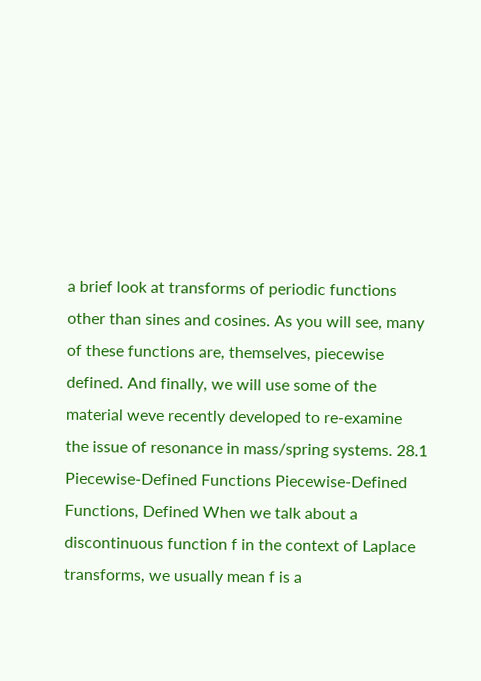a brief look at transforms of periodic functions other than sines and cosines. As you will see, many of these functions are, themselves, piecewise defined. And finally, we will use some of the material weve recently developed to re-examine the issue of resonance in mass/spring systems. 28.1 Piecewise-Defined Functions Piecewise-Defined Functions, Defined When we talk about a discontinuous function f in the context of Laplace transforms, we usually mean f is a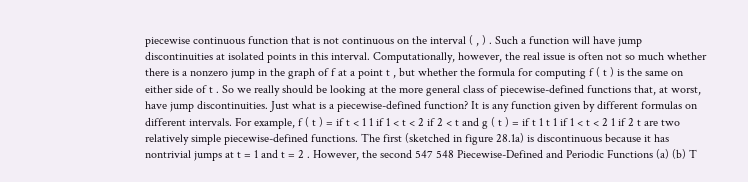piecewise continuous function that is not continuous on the interval ( , ) . Such a function will have jump discontinuities at isolated points in this interval. Computationally, however, the real issue is often not so much whether there is a nonzero jump in the graph of f at a point t , but whether the formula for computing f ( t ) is the same on either side of t . So we really should be looking at the more general class of piecewise-defined functions that, at worst, have jump discontinuities. Just what is a piecewise-defined function? It is any function given by different formulas on different intervals. For example, f ( t ) = if t < 1 1 if 1 < t < 2 if 2 < t and g ( t ) = if t 1 t 1 if 1 < t < 2 1 if 2 t are two relatively simple piecewise-defined functions. The first (sketched in figure 28.1a) is discontinuous because it has nontrivial jumps at t = 1 and t = 2 . However, the second 547 548 Piecewise-Defined and Periodic Functions (a) (b) T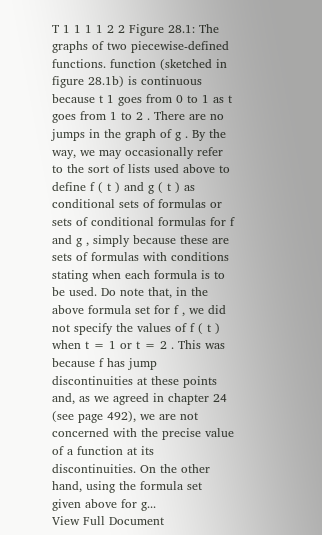T 1 1 1 1 2 2 Figure 28.1: The graphs of two piecewise-defined functions. function (sketched in figure 28.1b) is continuous because t 1 goes from 0 to 1 as t goes from 1 to 2 . There are no jumps in the graph of g . By the way, we may occasionally refer to the sort of lists used above to define f ( t ) and g ( t ) as conditional sets of formulas or sets of conditional formulas for f and g , simply because these are sets of formulas with conditions stating when each formula is to be used. Do note that, in the above formula set for f , we did not specify the values of f ( t ) when t = 1 or t = 2 . This was because f has jump discontinuities at these points and, as we agreed in chapter 24 (see page 492), we are not concerned with the precise value of a function at its discontinuities. On the other hand, using the formula set given above for g...
View Full Document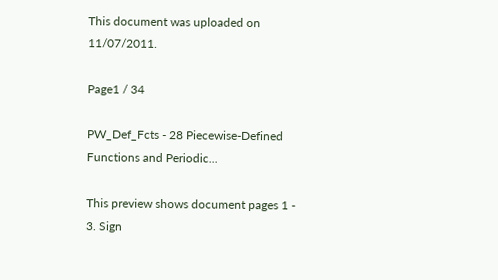This document was uploaded on 11/07/2011.

Page1 / 34

PW_Def_Fcts - 28 Piecewise-Defined Functions and Periodic...

This preview shows document pages 1 - 3. Sign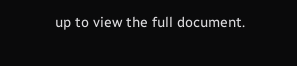up to view the full document.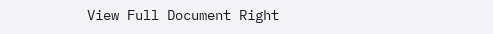View Full Document Right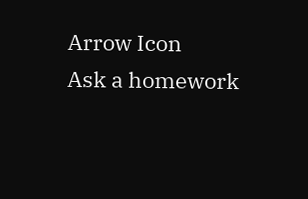Arrow Icon
Ask a homework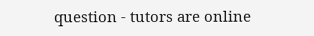question - tutors are online